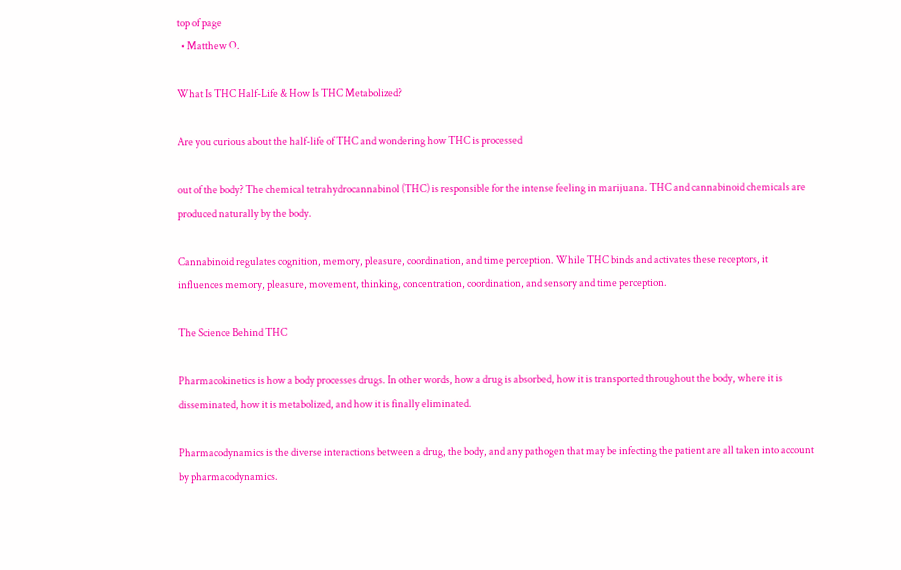top of page
  • Matthew O.

What Is THC Half-Life & How Is THC Metabolized?

Are you curious about the half-life of THC and wondering how THC is processed

out of the body? The chemical tetrahydrocannabinol (THC) is responsible for the intense feeling in marijuana. THC and cannabinoid chemicals are produced naturally by the body.

Cannabinoid regulates cognition, memory, pleasure, coordination, and time perception. While THC binds and activates these receptors, it influences memory, pleasure, movement, thinking, concentration, coordination, and sensory and time perception.

The Science Behind THC

Pharmacokinetics is how a body processes drugs. In other words, how a drug is absorbed, how it is transported throughout the body, where it is disseminated, how it is metabolized, and how it is finally eliminated.

Pharmacodynamics is the diverse interactions between a drug, the body, and any pathogen that may be infecting the patient are all taken into account by pharmacodynamics.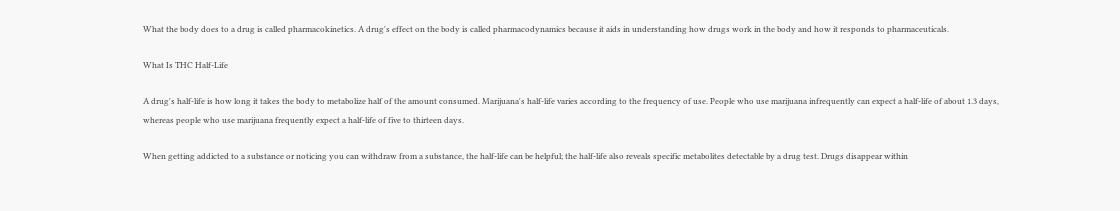What the body does to a drug is called pharmacokinetics. A drug's effect on the body is called pharmacodynamics because it aids in understanding how drugs work in the body and how it responds to pharmaceuticals.

What Is THC Half-Life

A drug's half-life is how long it takes the body to metabolize half of the amount consumed. Marijuana's half-life varies according to the frequency of use. People who use marijuana infrequently can expect a half-life of about 1.3 days, whereas people who use marijuana frequently expect a half-life of five to thirteen days.

When getting addicted to a substance or noticing you can withdraw from a substance, the half-life can be helpful; the half-life also reveals specific metabolites detectable by a drug test. Drugs disappear within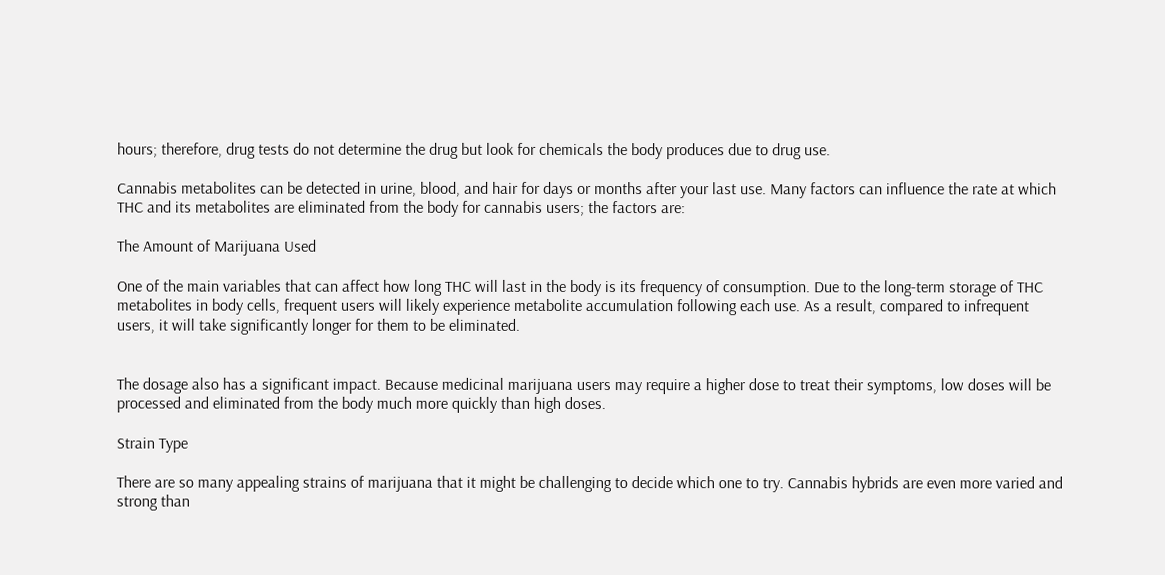hours; therefore, drug tests do not determine the drug but look for chemicals the body produces due to drug use.

Cannabis metabolites can be detected in urine, blood, and hair for days or months after your last use. Many factors can influence the rate at which THC and its metabolites are eliminated from the body for cannabis users; the factors are:

The Amount of Marijuana Used

One of the main variables that can affect how long THC will last in the body is its frequency of consumption. Due to the long-term storage of THC metabolites in body cells, frequent users will likely experience metabolite accumulation following each use. As a result, compared to infrequent users, it will take significantly longer for them to be eliminated.


The dosage also has a significant impact. Because medicinal marijuana users may require a higher dose to treat their symptoms, low doses will be processed and eliminated from the body much more quickly than high doses.

Strain Type

There are so many appealing strains of marijuana that it might be challenging to decide which one to try. Cannabis hybrids are even more varied and strong than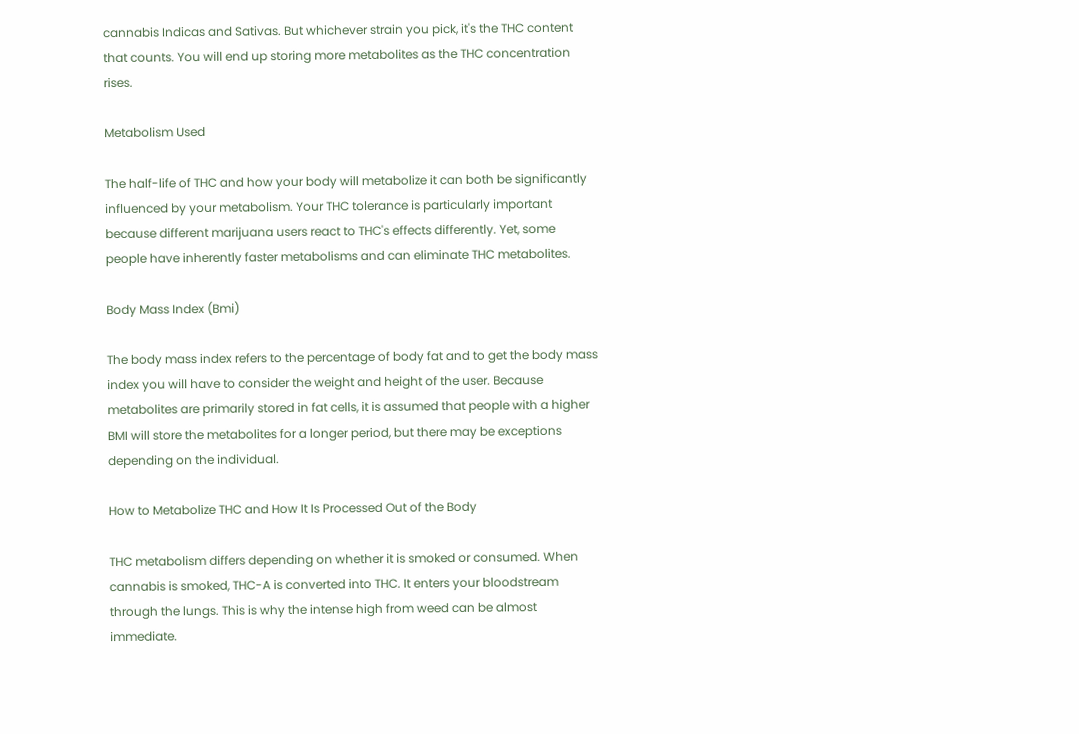cannabis Indicas and Sativas. But whichever strain you pick, it's the THC content that counts. You will end up storing more metabolites as the THC concentration rises.

Metabolism Used

The half-life of THC and how your body will metabolize it can both be significantly influenced by your metabolism. Your THC tolerance is particularly important because different marijuana users react to THC's effects differently. Yet, some people have inherently faster metabolisms and can eliminate THC metabolites.

Body Mass Index (Bmi)

The body mass index refers to the percentage of body fat and to get the body mass index you will have to consider the weight and height of the user. Because metabolites are primarily stored in fat cells, it is assumed that people with a higher BMI will store the metabolites for a longer period, but there may be exceptions depending on the individual.

How to Metabolize THC and How It Is Processed Out of the Body

THC metabolism differs depending on whether it is smoked or consumed. When cannabis is smoked, THC-A is converted into THC. It enters your bloodstream through the lungs. This is why the intense high from weed can be almost immediate.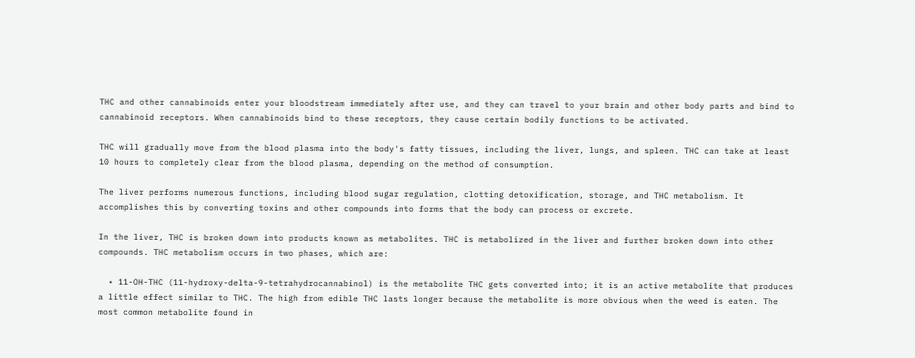THC and other cannabinoids enter your bloodstream immediately after use, and they can travel to your brain and other body parts and bind to cannabinoid receptors. When cannabinoids bind to these receptors, they cause certain bodily functions to be activated.

THC will gradually move from the blood plasma into the body's fatty tissues, including the liver, lungs, and spleen. THC can take at least 10 hours to completely clear from the blood plasma, depending on the method of consumption.

The liver performs numerous functions, including blood sugar regulation, clotting detoxification, storage, and THC metabolism. It accomplishes this by converting toxins and other compounds into forms that the body can process or excrete.

In the liver, THC is broken down into products known as metabolites. THC is metabolized in the liver and further broken down into other compounds. THC metabolism occurs in two phases, which are:

  • 11-OH-THC (11-hydroxy-delta-9-tetrahydrocannabinol) is the metabolite THC gets converted into; it is an active metabolite that produces a little effect similar to THC. The high from edible THC lasts longer because the metabolite is more obvious when the weed is eaten. The most common metabolite found in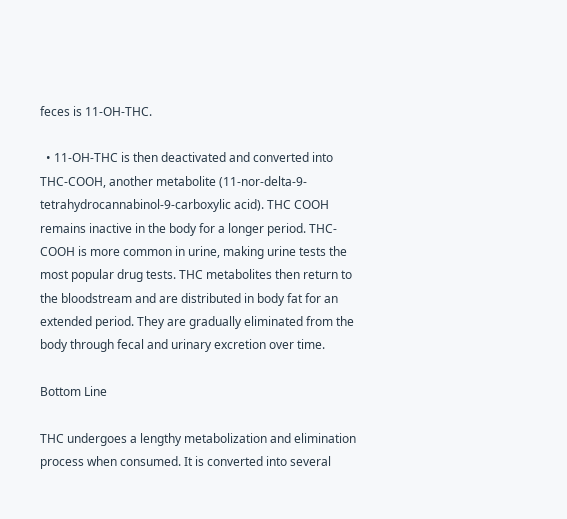feces is 11-OH-THC.

  • 11-OH-THC is then deactivated and converted into THC-COOH, another metabolite (11-nor-delta-9-tetrahydrocannabinol-9-carboxylic acid). THC COOH remains inactive in the body for a longer period. THC-COOH is more common in urine, making urine tests the most popular drug tests. THC metabolites then return to the bloodstream and are distributed in body fat for an extended period. They are gradually eliminated from the body through fecal and urinary excretion over time.

Bottom Line

THC undergoes a lengthy metabolization and elimination process when consumed. It is converted into several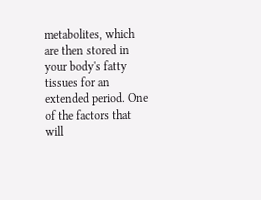metabolites, which are then stored in your body's fatty tissues for an extended period. One of the factors that will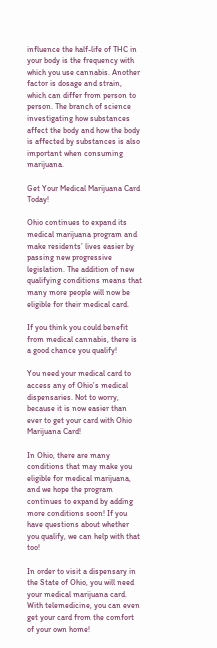influence the half-life of THC in your body is the frequency with which you use cannabis. Another factor is dosage and strain, which can differ from person to person. The branch of science investigating how substances affect the body and how the body is affected by substances is also important when consuming marijuana.

Get Your Medical Marijuana Card Today!

Ohio continues to expand its medical marijuana program and make residents’ lives easier by passing new progressive legislation. The addition of new qualifying conditions means that many more people will now be eligible for their medical card.

If you think you could benefit from medical cannabis, there is a good chance you qualify!

You need your medical card to access any of Ohio’s medical dispensaries. Not to worry, because it is now easier than ever to get your card with Ohio Marijuana Card!

In Ohio, there are many conditions that may make you eligible for medical marijuana, and we hope the program continues to expand by adding more conditions soon! If you have questions about whether you qualify, we can help with that too!

In order to visit a dispensary in the State of Ohio, you will need your medical marijuana card. With telemedicine, you can even get your card from the comfort of your own home!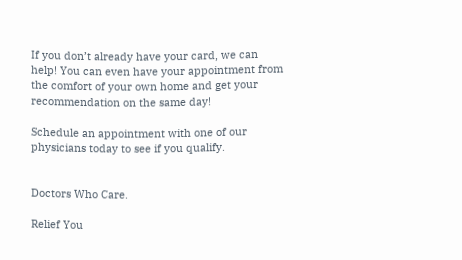If you don’t already have your card, we can help! You can even have your appointment from the comfort of your own home and get your recommendation on the same day!

Schedule an appointment with one of our physicians today to see if you qualify.


Doctors Who Care.

Relief You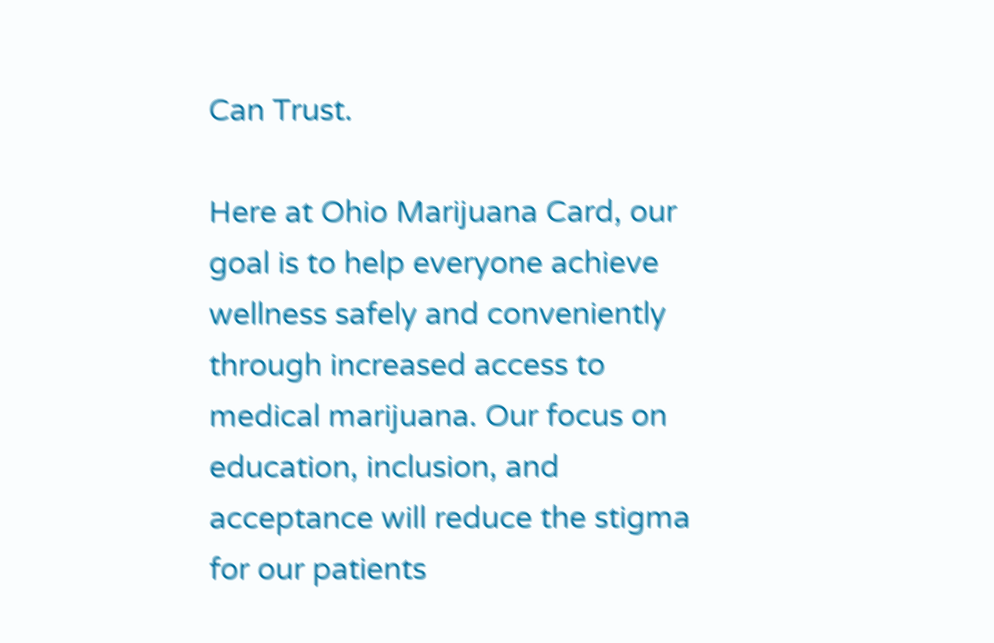Can Trust.

Here at Ohio Marijuana Card, our goal is to help everyone achieve wellness safely and conveniently through increased access to medical marijuana. Our focus on education, inclusion, and acceptance will reduce the stigma for our patients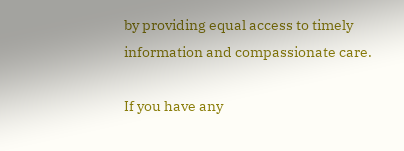by providing equal access to timely information and compassionate care.

If you have any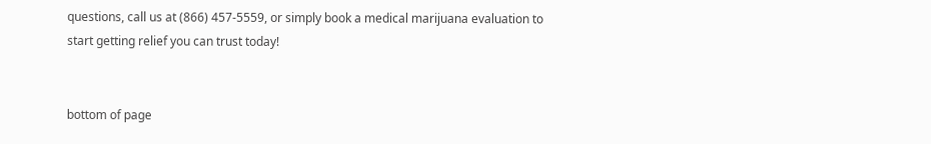questions, call us at (866) 457-5559, or simply book a medical marijuana evaluation to start getting relief you can trust today!


bottom of page